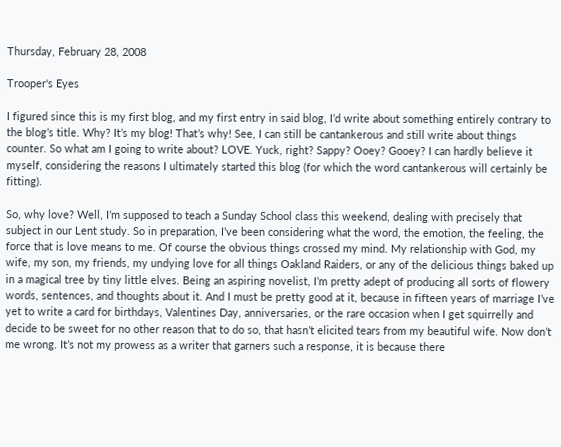Thursday, February 28, 2008

Trooper's Eyes

I figured since this is my first blog, and my first entry in said blog, I’d write about something entirely contrary to the blog’s title. Why? It’s my blog! That’s why! See, I can still be cantankerous and still write about things counter. So what am I going to write about? LOVE. Yuck, right? Sappy? Ooey? Gooey? I can hardly believe it myself, considering the reasons I ultimately started this blog (for which the word cantankerous will certainly be fitting).

So, why love? Well, I’m supposed to teach a Sunday School class this weekend, dealing with precisely that subject in our Lent study. So in preparation, I’ve been considering what the word, the emotion, the feeling, the force that is love means to me. Of course the obvious things crossed my mind. My relationship with God, my wife, my son, my friends, my undying love for all things Oakland Raiders, or any of the delicious things baked up in a magical tree by tiny little elves. Being an aspiring novelist, I’m pretty adept of producing all sorts of flowery words, sentences, and thoughts about it. And I must be pretty good at it, because in fifteen years of marriage I’ve yet to write a card for birthdays, Valentines Day, anniversaries, or the rare occasion when I get squirrelly and decide to be sweet for no other reason that to do so, that hasn’t elicited tears from my beautiful wife. Now don’t me wrong. It’s not my prowess as a writer that garners such a response, it is because there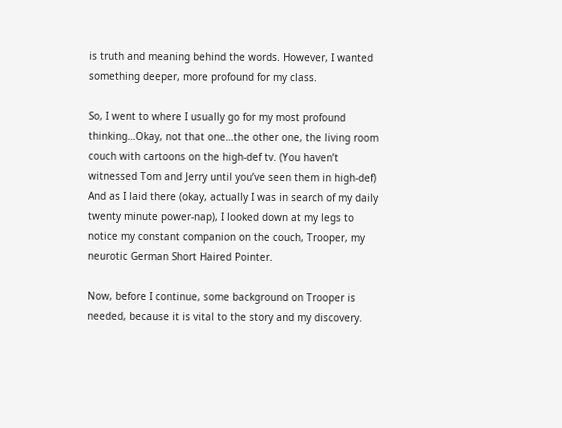is truth and meaning behind the words. However, I wanted something deeper, more profound for my class.

So, I went to where I usually go for my most profound thinking…Okay, not that one…the other one, the living room couch with cartoons on the high-def tv. (You haven’t witnessed Tom and Jerry until you’ve seen them in high-def) And as I laid there (okay, actually I was in search of my daily twenty minute power-nap), I looked down at my legs to notice my constant companion on the couch, Trooper, my neurotic German Short Haired Pointer.

Now, before I continue, some background on Trooper is needed, because it is vital to the story and my discovery.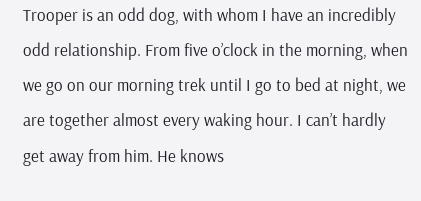Trooper is an odd dog, with whom I have an incredibly odd relationship. From five o’clock in the morning, when we go on our morning trek until I go to bed at night, we are together almost every waking hour. I can’t hardly get away from him. He knows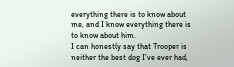everything there is to know about me, and I know everything there is to know about him.
I can honestly say that Trooper is neither the best dog I’ve ever had,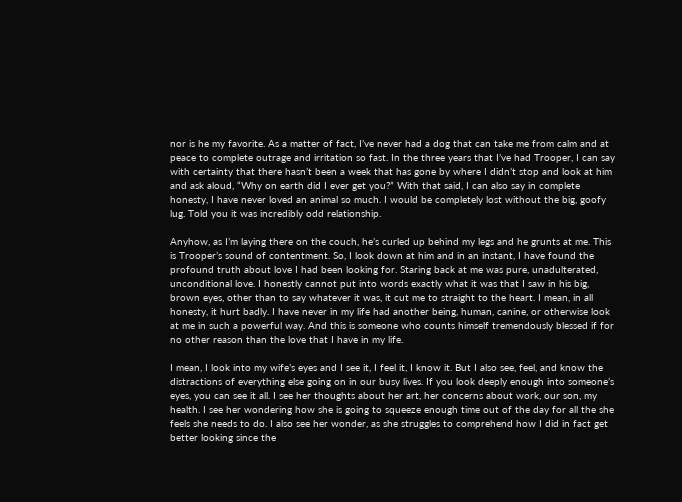nor is he my favorite. As a matter of fact, I’ve never had a dog that can take me from calm and at peace to complete outrage and irritation so fast. In the three years that I’ve had Trooper, I can say with certainty that there hasn’t been a week that has gone by where I didn’t stop and look at him and ask aloud, “Why on earth did I ever get you?” With that said, I can also say in complete honesty, I have never loved an animal so much. I would be completely lost without the big, goofy lug. Told you it was incredibly odd relationship.

Anyhow, as I’m laying there on the couch, he’s curled up behind my legs and he grunts at me. This is Trooper’s sound of contentment. So, I look down at him and in an instant, I have found the profound truth about love I had been looking for. Staring back at me was pure, unadulterated, unconditional love. I honestly cannot put into words exactly what it was that I saw in his big, brown eyes, other than to say whatever it was, it cut me to straight to the heart. I mean, in all honesty, it hurt badly. I have never in my life had another being, human, canine, or otherwise look at me in such a powerful way. And this is someone who counts himself tremendously blessed if for no other reason than the love that I have in my life.

I mean, I look into my wife’s eyes and I see it, I feel it, I know it. But I also see, feel, and know the distractions of everything else going on in our busy lives. If you look deeply enough into someone’s eyes, you can see it all. I see her thoughts about her art, her concerns about work, our son, my health. I see her wondering how she is going to squeeze enough time out of the day for all the she feels she needs to do. I also see her wonder, as she struggles to comprehend how I did in fact get better looking since the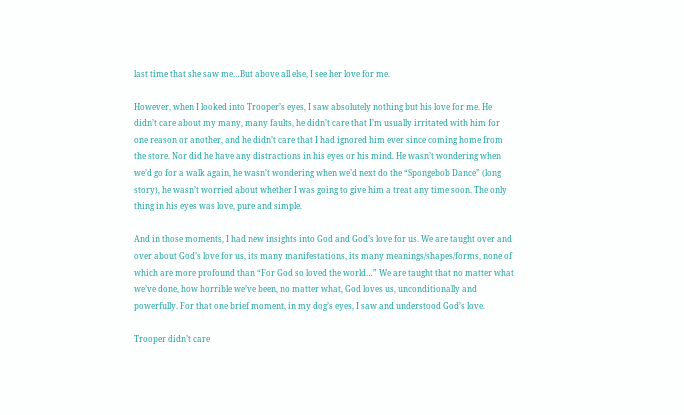last time that she saw me…But above all else, I see her love for me.

However, when I looked into Trooper’s eyes, I saw absolutely nothing but his love for me. He didn’t care about my many, many faults, he didn’t care that I’m usually irritated with him for one reason or another, and he didn’t care that I had ignored him ever since coming home from the store. Nor did he have any distractions in his eyes or his mind. He wasn’t wondering when we’d go for a walk again, he wasn’t wondering when we’d next do the “Spongebob Dance” (long story), he wasn’t worried about whether I was going to give him a treat any time soon. The only thing in his eyes was love, pure and simple.

And in those moments, I had new insights into God and God’s love for us. We are taught over and over about God’s love for us, its many manifestations, its many meanings/shapes/forms, none of which are more profound than “For God so loved the world…” We are taught that no matter what we’ve done, how horrible we’ve been, no matter what, God loves us, unconditionally and powerfully. For that one brief moment, in my dog’s eyes, I saw and understood God’s love.

Trooper didn’t care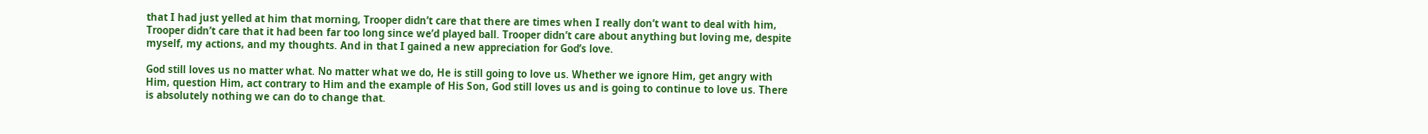that I had just yelled at him that morning, Trooper didn’t care that there are times when I really don’t want to deal with him, Trooper didn’t care that it had been far too long since we’d played ball. Trooper didn’t care about anything but loving me, despite myself, my actions, and my thoughts. And in that I gained a new appreciation for God’s love.

God still loves us no matter what. No matter what we do, He is still going to love us. Whether we ignore Him, get angry with Him, question Him, act contrary to Him and the example of His Son, God still loves us and is going to continue to love us. There is absolutely nothing we can do to change that.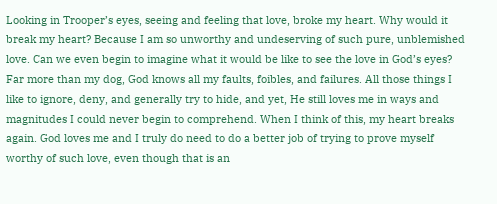Looking in Trooper’s eyes, seeing and feeling that love, broke my heart. Why would it break my heart? Because I am so unworthy and undeserving of such pure, unblemished love. Can we even begin to imagine what it would be like to see the love in God’s eyes? Far more than my dog, God knows all my faults, foibles, and failures. All those things I like to ignore, deny, and generally try to hide, and yet, He still loves me in ways and magnitudes I could never begin to comprehend. When I think of this, my heart breaks again. God loves me and I truly do need to do a better job of trying to prove myself worthy of such love, even though that is an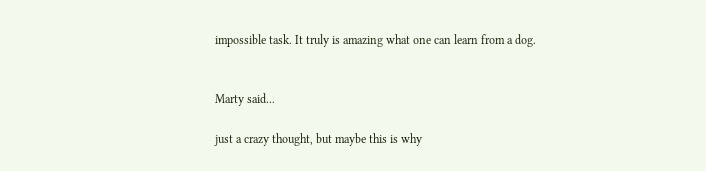impossible task. It truly is amazing what one can learn from a dog.


Marty said...

just a crazy thought, but maybe this is why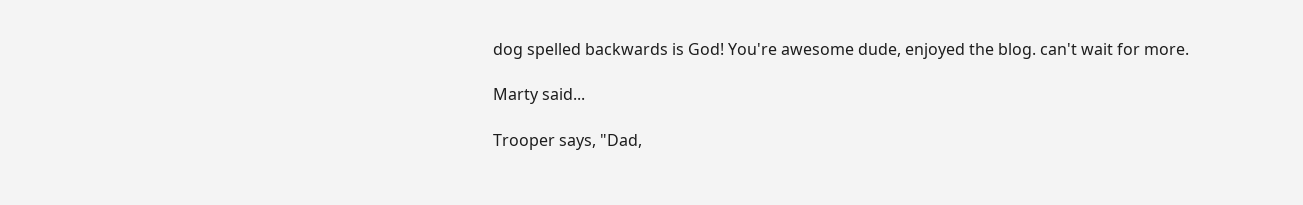dog spelled backwards is God! You're awesome dude, enjoyed the blog. can't wait for more.

Marty said...

Trooper says, "Dad,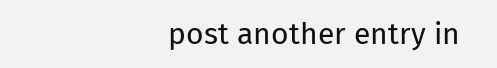post another entry in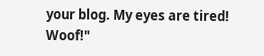your blog. My eyes are tired! Woof!"